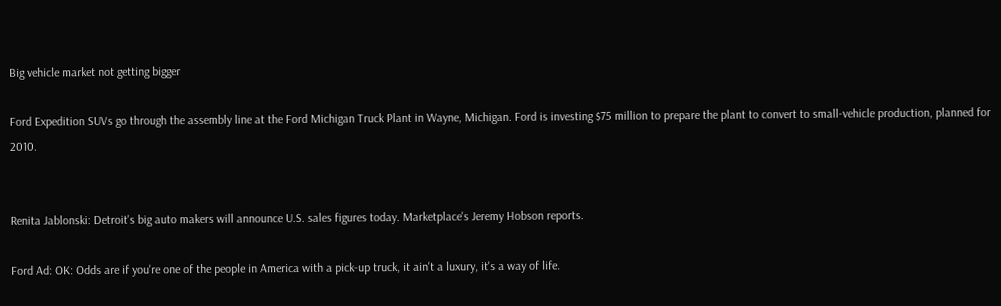Big vehicle market not getting bigger

Ford Expedition SUVs go through the assembly line at the Ford Michigan Truck Plant in Wayne, Michigan. Ford is investing $75 million to prepare the plant to convert to small-vehicle production, planned for 2010.


Renita Jablonski: Detroit's big auto makers will announce U.S. sales figures today. Marketplace's Jeremy Hobson reports.

Ford Ad: OK: Odds are if you're one of the people in America with a pick-up truck, it ain't a luxury, it's a way of life.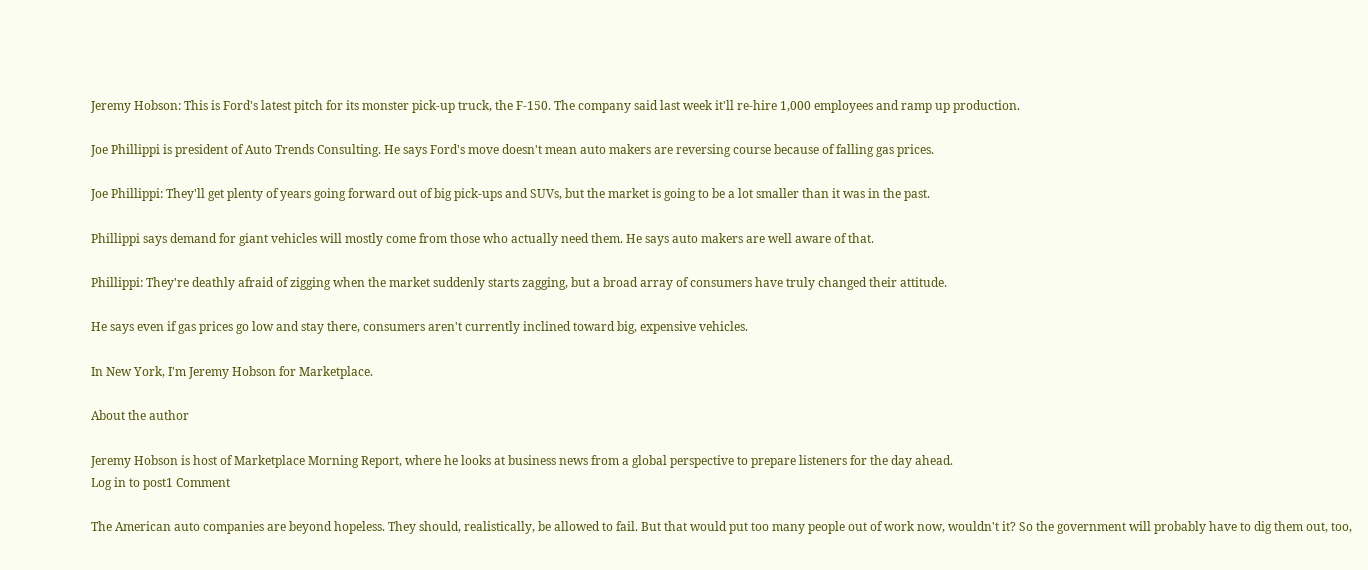Jeremy Hobson: This is Ford's latest pitch for its monster pick-up truck, the F-150. The company said last week it'll re-hire 1,000 employees and ramp up production.

Joe Phillippi is president of Auto Trends Consulting. He says Ford's move doesn't mean auto makers are reversing course because of falling gas prices.

Joe Phillippi: They'll get plenty of years going forward out of big pick-ups and SUVs, but the market is going to be a lot smaller than it was in the past.

Phillippi says demand for giant vehicles will mostly come from those who actually need them. He says auto makers are well aware of that.

Phillippi: They're deathly afraid of zigging when the market suddenly starts zagging, but a broad array of consumers have truly changed their attitude.

He says even if gas prices go low and stay there, consumers aren't currently inclined toward big, expensive vehicles.

In New York, I'm Jeremy Hobson for Marketplace.

About the author

Jeremy Hobson is host of Marketplace Morning Report, where he looks at business news from a global perspective to prepare listeners for the day ahead.
Log in to post1 Comment

The American auto companies are beyond hopeless. They should, realistically, be allowed to fail. But that would put too many people out of work now, wouldn't it? So the government will probably have to dig them out, too,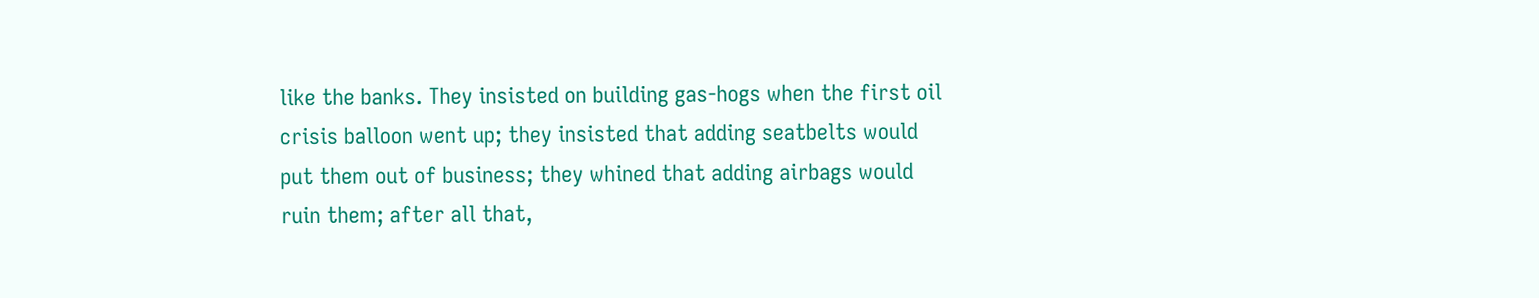like the banks. They insisted on building gas-hogs when the first oil crisis balloon went up; they insisted that adding seatbelts would put them out of business; they whined that adding airbags would ruin them; after all that,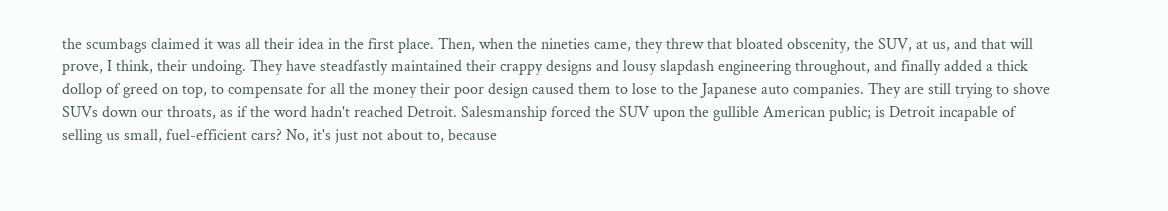the scumbags claimed it was all their idea in the first place. Then, when the nineties came, they threw that bloated obscenity, the SUV, at us, and that will prove, I think, their undoing. They have steadfastly maintained their crappy designs and lousy slapdash engineering throughout, and finally added a thick dollop of greed on top, to compensate for all the money their poor design caused them to lose to the Japanese auto companies. They are still trying to shove SUVs down our throats, as if the word hadn't reached Detroit. Salesmanship forced the SUV upon the gullible American public; is Detroit incapable of selling us small, fuel-efficient cars? No, it's just not about to, because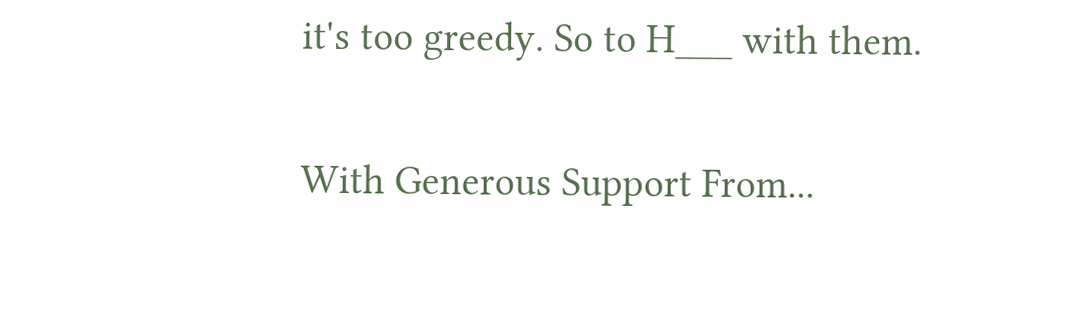it's too greedy. So to H___ with them.

With Generous Support From...